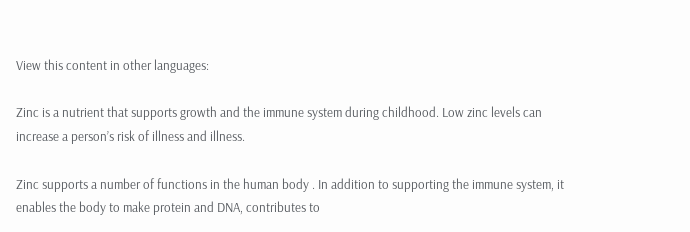View this content in other languages:

Zinc is a nutrient that supports growth and the immune system during childhood. Low zinc levels can increase a person’s risk of illness and illness.

Zinc supports a number of functions in the human body . In addition to supporting the immune system, it enables the body to make protein and DNA, contributes to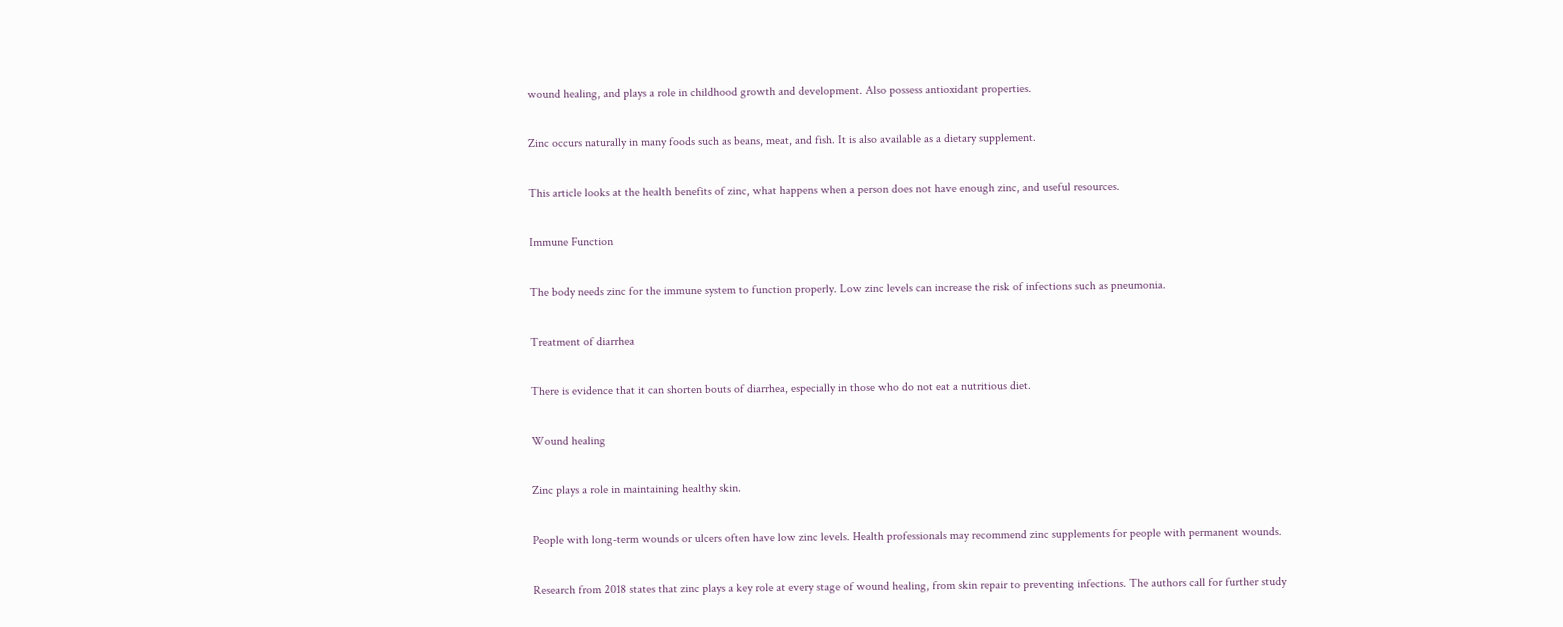wound healing, and plays a role in childhood growth and development. Also possess antioxidant properties.

Zinc occurs naturally in many foods such as beans, meat, and fish. It is also available as a dietary supplement.

This article looks at the health benefits of zinc, what happens when a person does not have enough zinc, and useful resources.

Immune Function

The body needs zinc for the immune system to function properly. Low zinc levels can increase the risk of infections such as pneumonia.

Treatment of diarrhea

There is evidence that it can shorten bouts of diarrhea, especially in those who do not eat a nutritious diet.

Wound healing

Zinc plays a role in maintaining healthy skin.

People with long-term wounds or ulcers often have low zinc levels. Health professionals may recommend zinc supplements for people with permanent wounds.

Research from 2018 states that zinc plays a key role at every stage of wound healing, from skin repair to preventing infections. The authors call for further study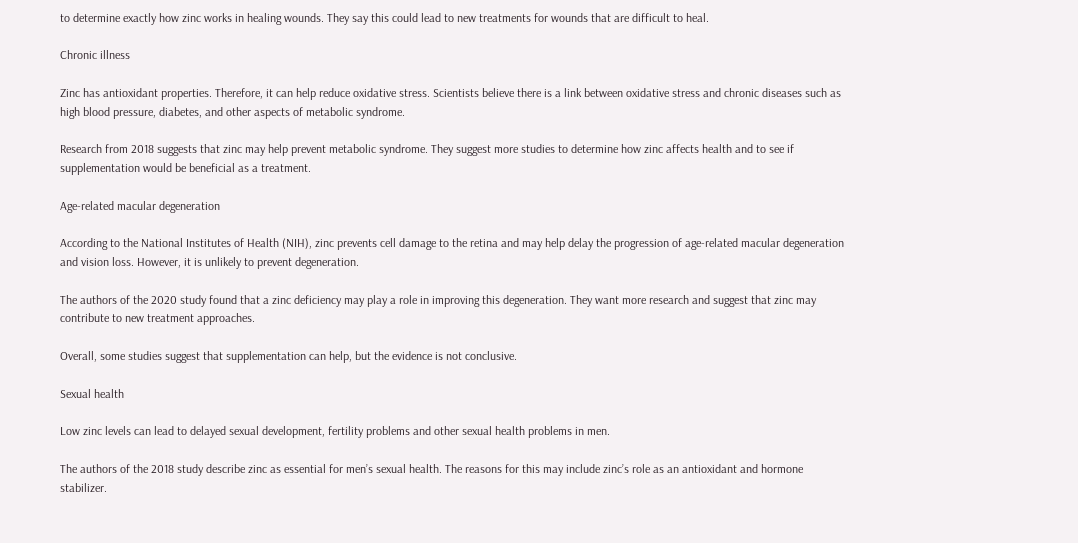to determine exactly how zinc works in healing wounds. They say this could lead to new treatments for wounds that are difficult to heal.

Chronic illness

Zinc has antioxidant properties. Therefore, it can help reduce oxidative stress. Scientists believe there is a link between oxidative stress and chronic diseases such as high blood pressure, diabetes, and other aspects of metabolic syndrome.

Research from 2018 suggests that zinc may help prevent metabolic syndrome. They suggest more studies to determine how zinc affects health and to see if supplementation would be beneficial as a treatment.

Age-related macular degeneration

According to the National Institutes of Health (NIH), zinc prevents cell damage to the retina and may help delay the progression of age-related macular degeneration and vision loss. However, it is unlikely to prevent degeneration.

The authors of the 2020 study found that a zinc deficiency may play a role in improving this degeneration. They want more research and suggest that zinc may contribute to new treatment approaches.

Overall, some studies suggest that supplementation can help, but the evidence is not conclusive.

Sexual health

Low zinc levels can lead to delayed sexual development, fertility problems and other sexual health problems in men.

The authors of the 2018 study describe zinc as essential for men’s sexual health. The reasons for this may include zinc’s role as an antioxidant and hormone stabilizer.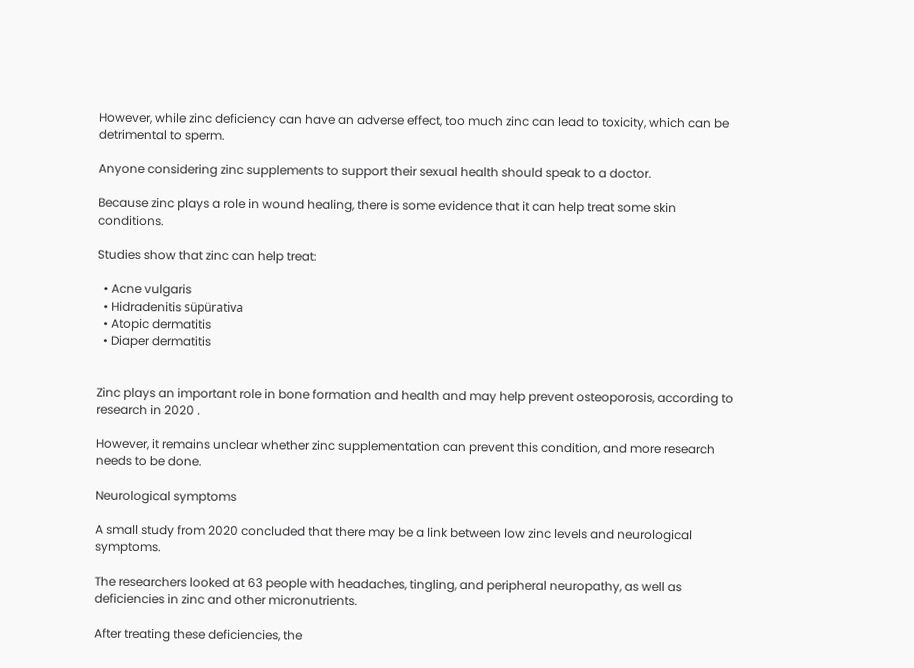However, while zinc deficiency can have an adverse effect, too much zinc can lead to toxicity, which can be detrimental to sperm.

Anyone considering zinc supplements to support their sexual health should speak to a doctor.

Because zinc plays a role in wound healing, there is some evidence that it can help treat some skin conditions.

Studies show that zinc can help treat:

  • Acne vulgaris
  • Hidradenitis süpürativa
  • Atopic dermatitis
  • Diaper dermatitis


Zinc plays an important role in bone formation and health and may help prevent osteoporosis, according to research in 2020 .

However, it remains unclear whether zinc supplementation can prevent this condition, and more research needs to be done.

Neurological symptoms

A small study from 2020 concluded that there may be a link between low zinc levels and neurological symptoms.

The researchers looked at 63 people with headaches, tingling, and peripheral neuropathy, as well as deficiencies in zinc and other micronutrients.

After treating these deficiencies, the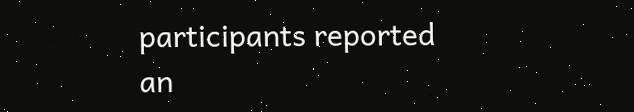participants reported an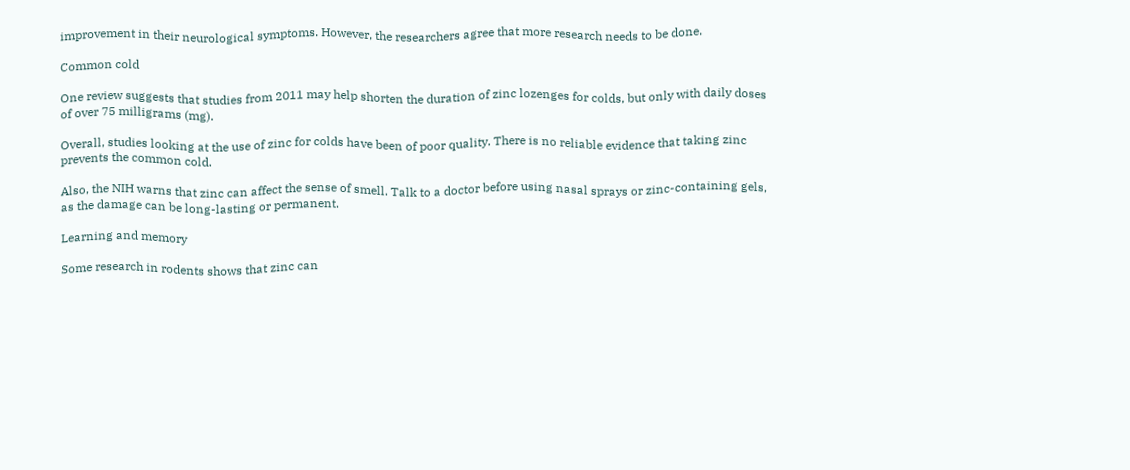improvement in their neurological symptoms. However, the researchers agree that more research needs to be done.

Common cold

One review suggests that studies from 2011 may help shorten the duration of zinc lozenges for colds, but only with daily doses of over 75 milligrams (mg).

Overall, studies looking at the use of zinc for colds have been of poor quality. There is no reliable evidence that taking zinc prevents the common cold.

Also, the NIH warns that zinc can affect the sense of smell. Talk to a doctor before using nasal sprays or zinc-containing gels, as the damage can be long-lasting or permanent.

Learning and memory

Some research in rodents shows that zinc can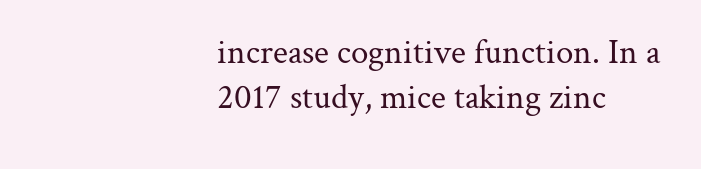increase cognitive function. In a 2017 study, mice taking zinc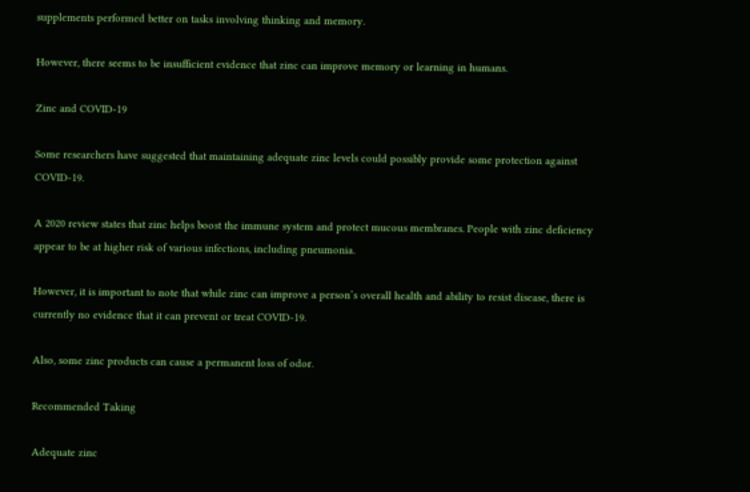supplements performed better on tasks involving thinking and memory.

However, there seems to be insufficient evidence that zinc can improve memory or learning in humans.

Zinc and COVID-19

Some researchers have suggested that maintaining adequate zinc levels could possibly provide some protection against COVID-19.

A 2020 review states that zinc helps boost the immune system and protect mucous membranes. People with zinc deficiency appear to be at higher risk of various infections, including pneumonia.

However, it is important to note that while zinc can improve a person’s overall health and ability to resist disease, there is currently no evidence that it can prevent or treat COVID-19.

Also, some zinc products can cause a permanent loss of odor.

Recommended Taking

Adequate zinc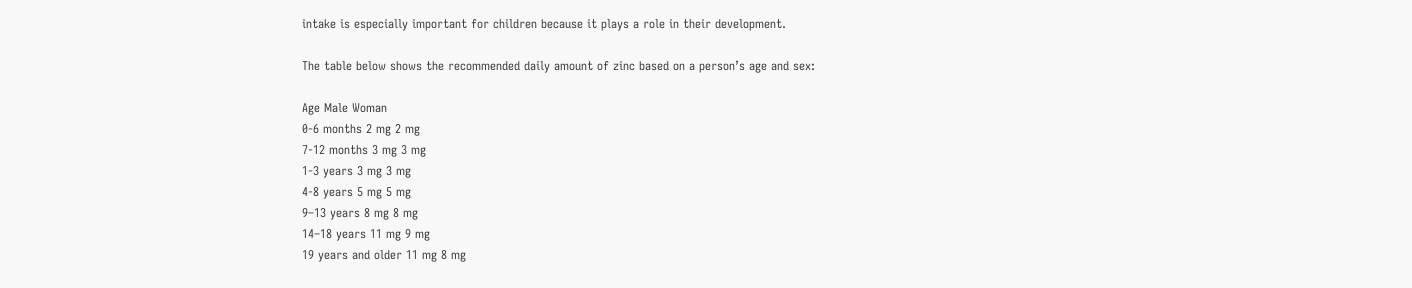intake is especially important for children because it plays a role in their development.

The table below shows the recommended daily amount of zinc based on a person’s age and sex:

Age Male Woman
0-6 months 2 mg 2 mg
7-12 months 3 mg 3 mg
1-3 years 3 mg 3 mg
4-8 years 5 mg 5 mg
9–13 years 8 mg 8 mg
14–18 years 11 mg 9 mg
19 years and older 11 mg 8 mg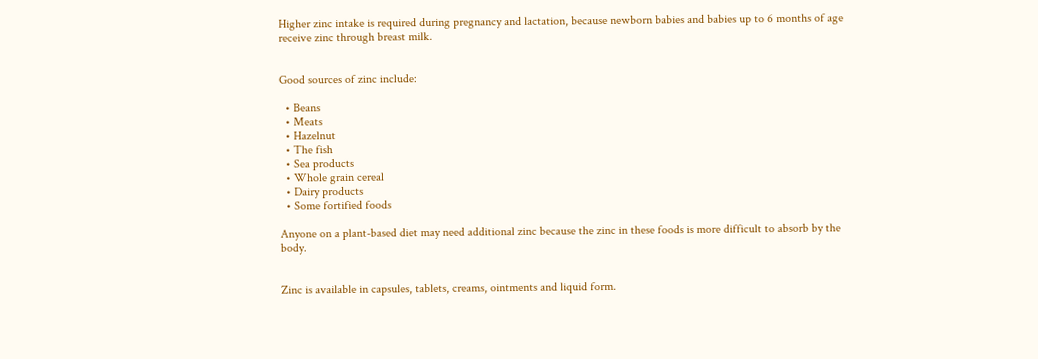Higher zinc intake is required during pregnancy and lactation, because newborn babies and babies up to 6 months of age receive zinc through breast milk.


Good sources of zinc include:

  • Beans
  • Meats
  • Hazelnut
  • The fish
  • Sea products
  • Whole grain cereal
  • Dairy products
  • Some fortified foods

Anyone on a plant-based diet may need additional zinc because the zinc in these foods is more difficult to absorb by the body.


Zinc is available in capsules, tablets, creams, ointments and liquid form.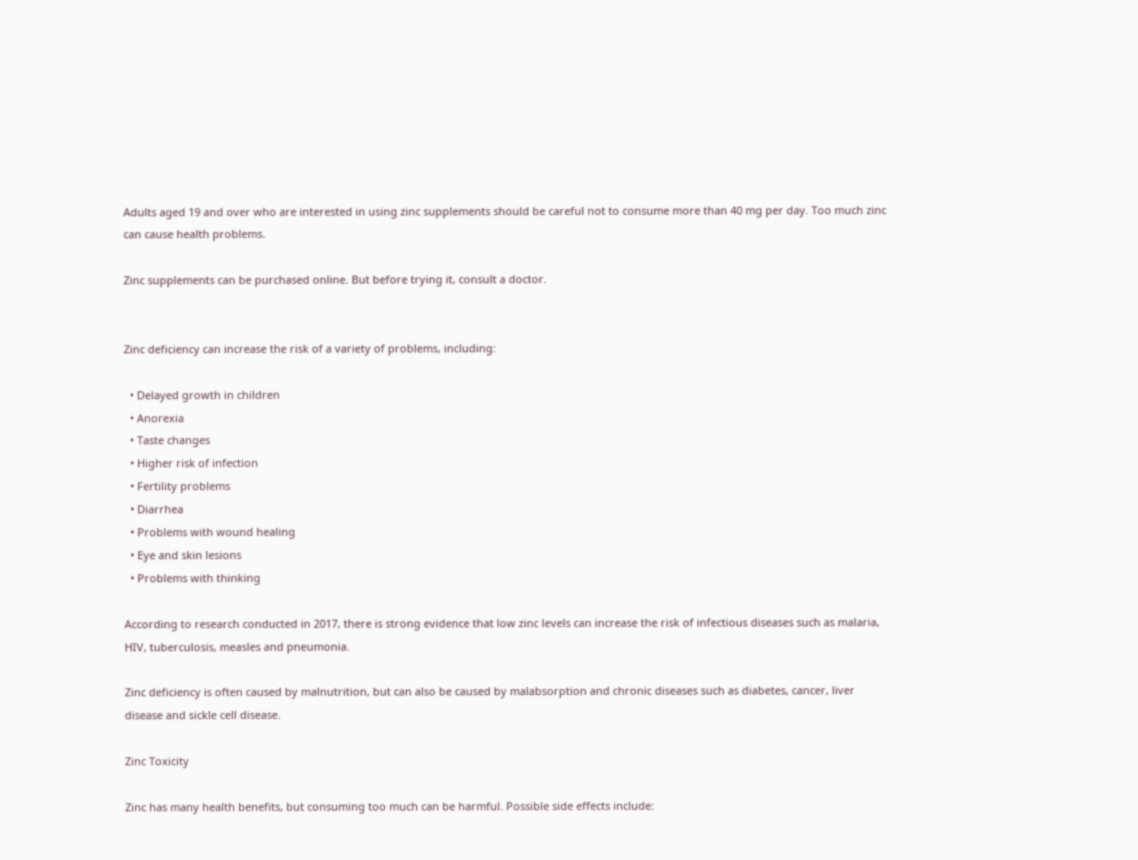Adults aged 19 and over who are interested in using zinc supplements should be careful not to consume more than 40 mg per day. Too much zinc can cause health problems.

Zinc supplements can be purchased online. But before trying it, consult a doctor.


Zinc deficiency can increase the risk of a variety of problems, including:

  • Delayed growth in children
  • Anorexia
  • Taste changes
  • Higher risk of infection
  • Fertility problems
  • Diarrhea
  • Problems with wound healing
  • Eye and skin lesions
  • Problems with thinking

According to research conducted in 2017, there is strong evidence that low zinc levels can increase the risk of infectious diseases such as malaria, HIV, tuberculosis, measles and pneumonia.

Zinc deficiency is often caused by malnutrition, but can also be caused by malabsorption and chronic diseases such as diabetes, cancer, liver disease and sickle cell disease.

Zinc Toxicity

Zinc has many health benefits, but consuming too much can be harmful. Possible side effects include: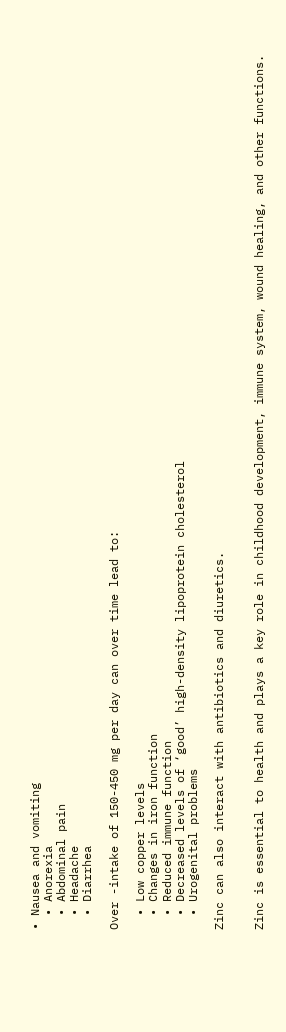• Nausea and vomiting
  • Anorexia
  • Abdominal pain
  • Headache
  • Diarrhea

Over -intake of 150-450 mg per day can over time lead to:

  • Low copper levels
  • Changes in iron function
  • Reduced immune function
  • Decreased levels of ‘good’ high-density lipoprotein cholesterol
  • Urogenital problems

Zinc can also interact with antibiotics and diuretics.


Zinc is essential to health and plays a key role in childhood development, immune system, wound healing, and other functions.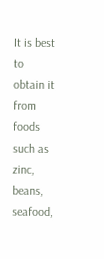It is best to obtain it from foods such as zinc, beans, seafood,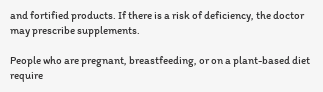and fortified products. If there is a risk of deficiency, the doctor may prescribe supplements.

People who are pregnant, breastfeeding, or on a plant-based diet require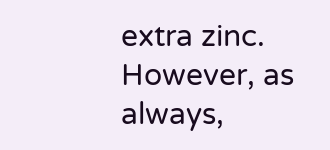extra zinc. However, as always,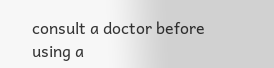consult a doctor before using a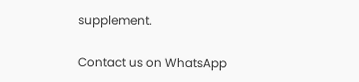supplement.

Contact us on WhatsApp